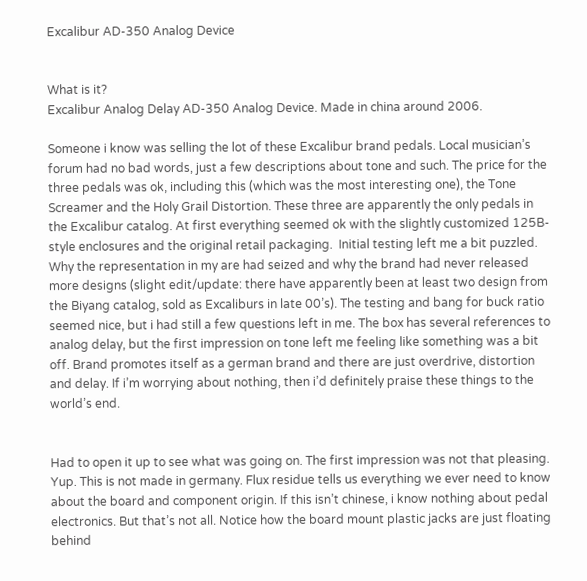Excalibur AD-350 Analog Device


What is it?
Excalibur Analog Delay AD-350 Analog Device. Made in china around 2006.

Someone i know was selling the lot of these Excalibur brand pedals. Local musician’s forum had no bad words, just a few descriptions about tone and such. The price for the three pedals was ok, including this (which was the most interesting one), the Tone Screamer and the Holy Grail Distortion. These three are apparently the only pedals in the Excalibur catalog. At first everything seemed ok with the slightly customized 125B-style enclosures and the original retail packaging.  Initial testing left me a bit puzzled. Why the representation in my are had seized and why the brand had never released more designs (slight edit/update: there have apparently been at least two design from the Biyang catalog, sold as Excaliburs in late 00’s). The testing and bang for buck ratio seemed nice, but i had still a few questions left in me. The box has several references to analog delay, but the first impression on tone left me feeling like something was a bit off. Brand promotes itself as a german brand and there are just overdrive, distortion and delay. If i’m worrying about nothing, then i’d definitely praise these things to the world’s end.


Had to open it up to see what was going on. The first impression was not that pleasing. Yup. This is not made in germany. Flux residue tells us everything we ever need to know about the board and component origin. If this isn’t chinese, i know nothing about pedal electronics. But that’s not all. Notice how the board mount plastic jacks are just floating behind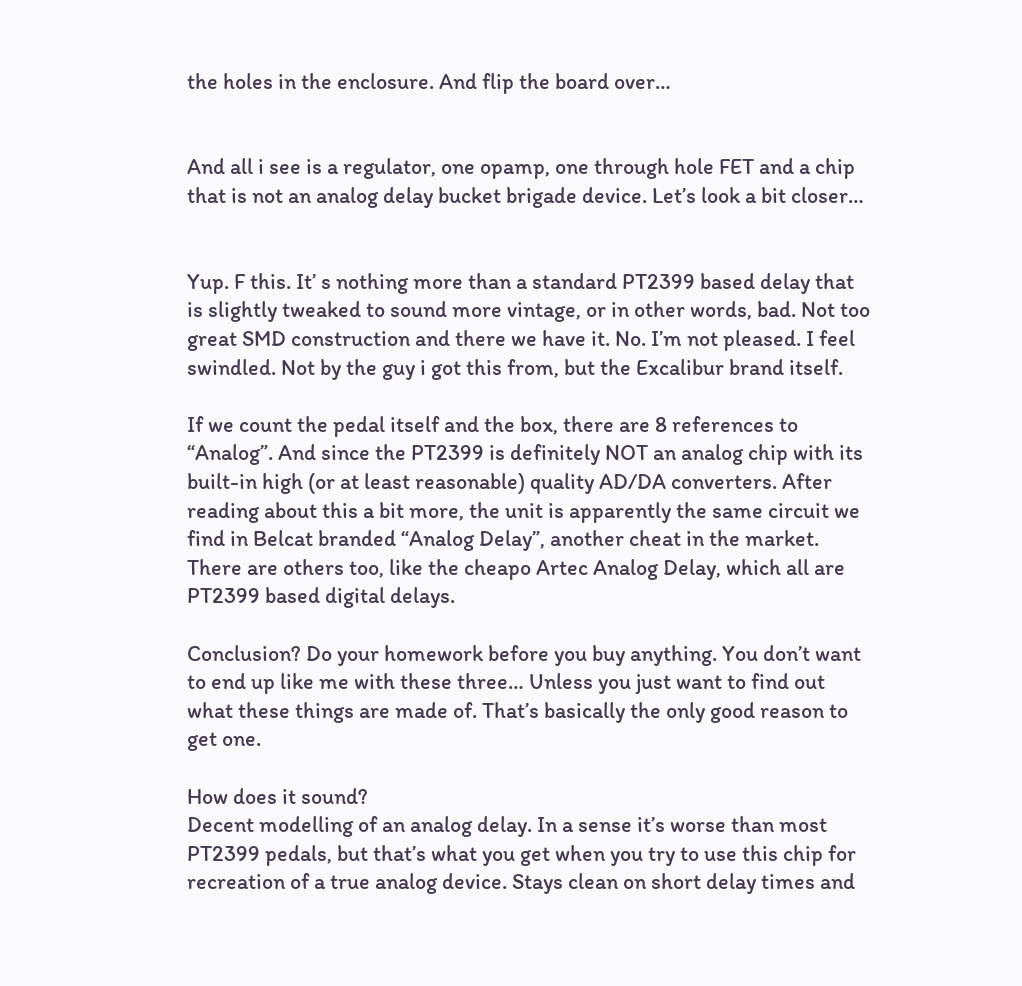the holes in the enclosure. And flip the board over…


And all i see is a regulator, one opamp, one through hole FET and a chip that is not an analog delay bucket brigade device. Let’s look a bit closer…


Yup. F this. It’ s nothing more than a standard PT2399 based delay that is slightly tweaked to sound more vintage, or in other words, bad. Not too great SMD construction and there we have it. No. I’m not pleased. I feel swindled. Not by the guy i got this from, but the Excalibur brand itself.

If we count the pedal itself and the box, there are 8 references to “Analog”. And since the PT2399 is definitely NOT an analog chip with its built-in high (or at least reasonable) quality AD/DA converters. After reading about this a bit more, the unit is apparently the same circuit we find in Belcat branded “Analog Delay”, another cheat in the market. There are others too, like the cheapo Artec Analog Delay, which all are PT2399 based digital delays.

Conclusion? Do your homework before you buy anything. You don’t want to end up like me with these three… Unless you just want to find out what these things are made of. That’s basically the only good reason to get one.

How does it sound?
Decent modelling of an analog delay. In a sense it’s worse than most PT2399 pedals, but that’s what you get when you try to use this chip for recreation of a true analog device. Stays clean on short delay times and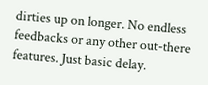dirties up on longer. No endless feedbacks or any other out-there features. Just basic delay.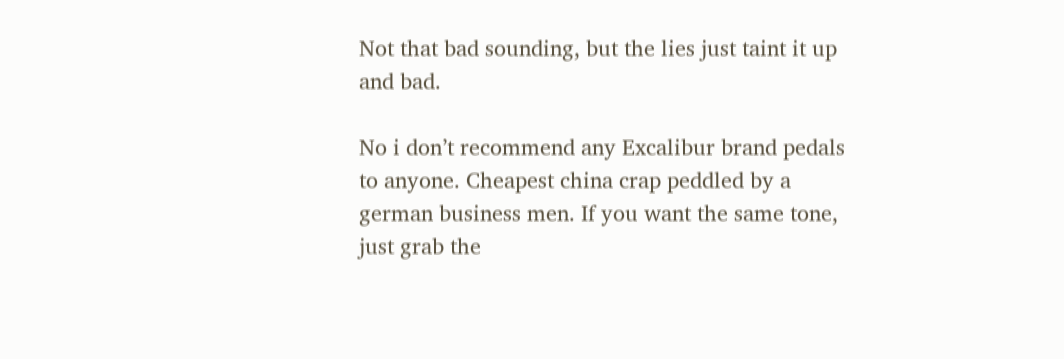Not that bad sounding, but the lies just taint it up and bad.

No i don’t recommend any Excalibur brand pedals to anyone. Cheapest china crap peddled by a german business men. If you want the same tone, just grab the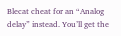Blecat cheat for an “Analog delay” instead. You’ll get the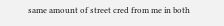same amount of street cred from me in both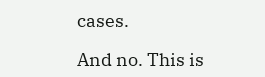cases.

And no. This is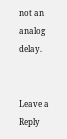not an analog delay.


Leave a Reply